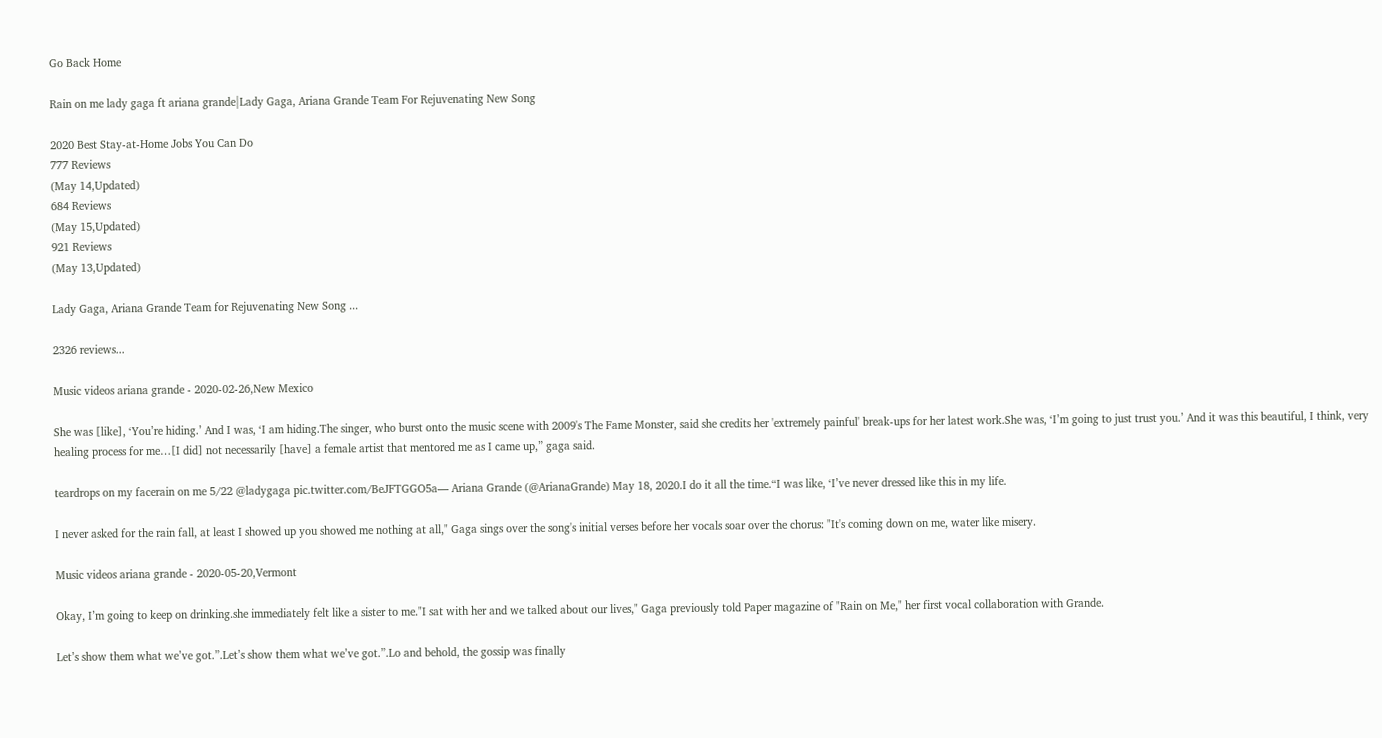Go Back Home

Rain on me lady gaga ft ariana grande|Lady Gaga, Ariana Grande Team For Rejuvenating New Song

2020 Best Stay-at-Home Jobs You Can Do
777 Reviews
(May 14,Updated)
684 Reviews
(May 15,Updated)
921 Reviews
(May 13,Updated)

Lady Gaga, Ariana Grande Team for Rejuvenating New Song ...

2326 reviews...

Music videos ariana grande - 2020-02-26,New Mexico

She was [like], ‘You’re hiding.’ And I was, ‘I am hiding.The singer, who burst onto the music scene with 2009's The Fame Monster, said she credits her 'extremely painful' break-ups for her latest work.She was, ‘I’m going to just trust you.’ And it was this beautiful, I think, very healing process for me…[I did] not necessarily [have] a female artist that mentored me as I came up,” gaga said.

teardrops on my facerain on me 5/22 @ladygaga pic.twitter.com/BeJFTGGO5a— Ariana Grande (@ArianaGrande) May 18, 2020.I do it all the time.“I was like, ‘I’ve never dressed like this in my life.

I never asked for the rain fall, at least I showed up you showed me nothing at all," Gaga sings over the song's initial verses before her vocals soar over the chorus: "It's coming down on me, water like misery.

Music videos ariana grande - 2020-05-20,Vermont

Okay, I’m going to keep on drinking.she immediately felt like a sister to me."I sat with her and we talked about our lives," Gaga previously told Paper magazine of "Rain on Me," her first vocal collaboration with Grande.

Let’s show them what we’ve got.”.Let’s show them what we’ve got.”.Lo and behold, the gossip was finally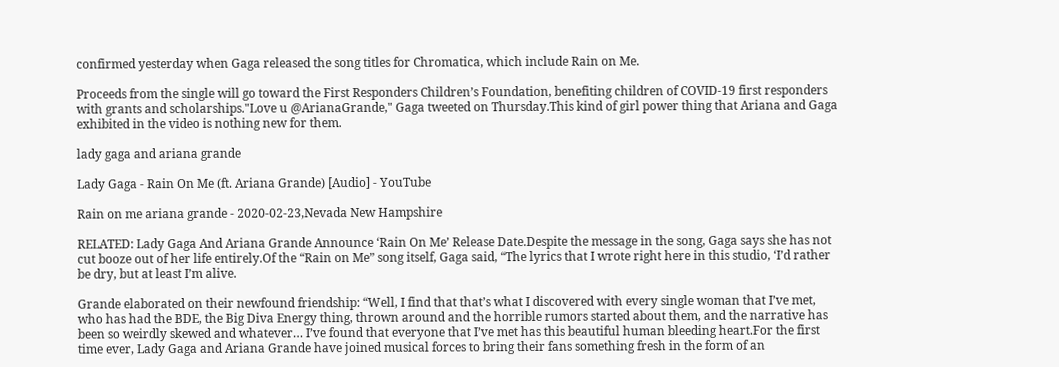confirmed yesterday when Gaga released the song titles for Chromatica, which include Rain on Me.

Proceeds from the single will go toward the First Responders Children’s Foundation, benefiting children of COVID-19 first responders with grants and scholarships."Love u @ArianaGrande," Gaga tweeted on Thursday.This kind of girl power thing that Ariana and Gaga exhibited in the video is nothing new for them.

lady gaga and ariana grande

Lady Gaga - Rain On Me (ft. Ariana Grande) [Audio] - YouTube

Rain on me ariana grande - 2020-02-23,Nevada New Hampshire

RELATED: Lady Gaga And Ariana Grande Announce ‘Rain On Me’ Release Date.Despite the message in the song, Gaga says she has not cut booze out of her life entirely.Of the “Rain on Me” song itself, Gaga said, “The lyrics that I wrote right here in this studio, ‘I’d rather be dry, but at least I’m alive.

Grande elaborated on their newfound friendship: “Well, I find that that’s what I discovered with every single woman that I’ve met, who has had the BDE, the Big Diva Energy thing, thrown around and the horrible rumors started about them, and the narrative has been so weirdly skewed and whatever… I’ve found that everyone that I’ve met has this beautiful human bleeding heart.For the first time ever, Lady Gaga and Ariana Grande have joined musical forces to bring their fans something fresh in the form of an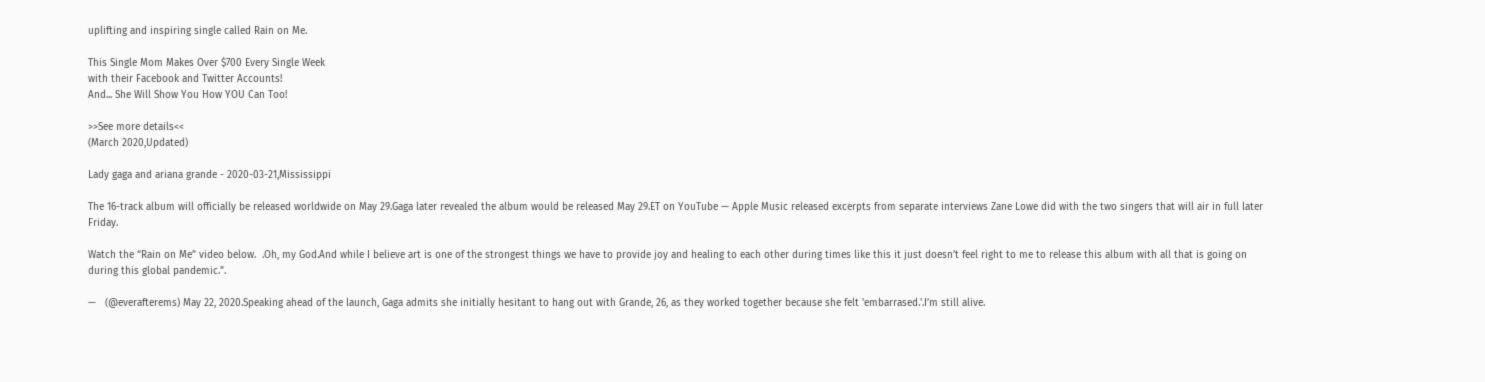uplifting and inspiring single called Rain on Me.

This Single Mom Makes Over $700 Every Single Week
with their Facebook and Twitter Accounts!
And... She Will Show You How YOU Can Too!

>>See more details<<
(March 2020,Updated)

Lady gaga and ariana grande - 2020-03-21,Mississippi

The 16-track album will officially be released worldwide on May 29.Gaga later revealed the album would be released May 29.ET on YouTube — Apple Music released excerpts from separate interviews Zane Lowe did with the two singers that will air in full later Friday.

Watch the “Rain on Me” video below.  .Oh, my God.And while I believe art is one of the strongest things we have to provide joy and healing to each other during times like this it just doesn’t feel right to me to release this album with all that is going on during this global pandemic.”.

—   (@everafterems) May 22, 2020.Speaking ahead of the launch, Gaga admits she initially hesitant to hang out with Grande, 26, as they worked together because she felt 'embarrased.'.I’m still alive.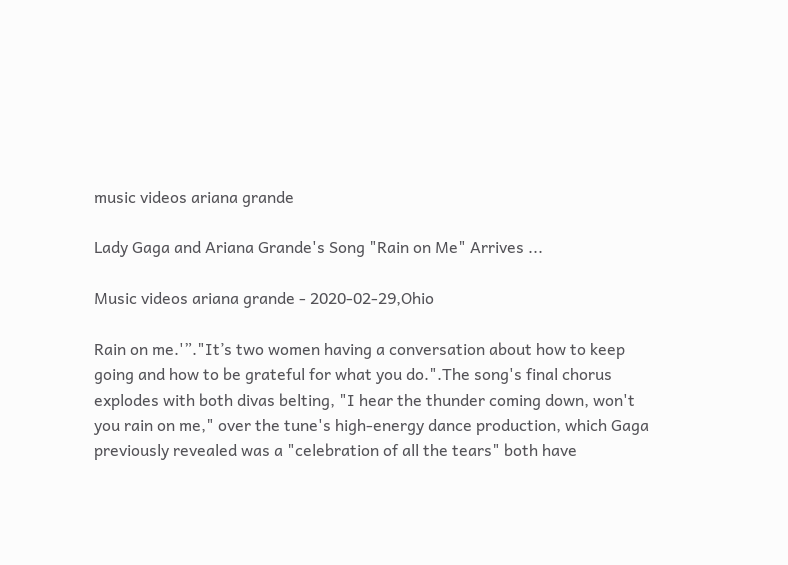music videos ariana grande

Lady Gaga and Ariana Grande's Song "Rain on Me" Arrives ...

Music videos ariana grande - 2020-02-29,Ohio

Rain on me.'”."It’s two women having a conversation about how to keep going and how to be grateful for what you do.".The song's final chorus explodes with both divas belting, "I hear the thunder coming down, won't you rain on me," over the tune's high-energy dance production, which Gaga previously revealed was a "celebration of all the tears" both have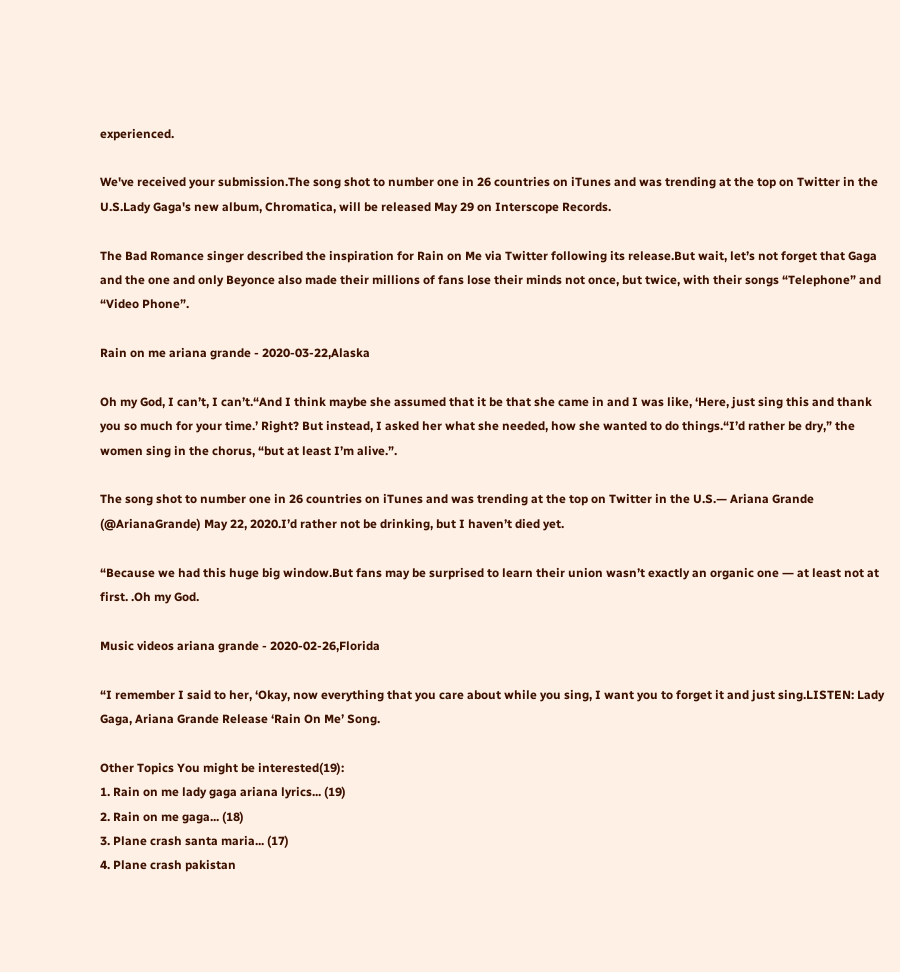experienced.

We've received your submission.The song shot to number one in 26 countries on iTunes and was trending at the top on Twitter in the U.S.Lady Gaga's new album, Chromatica, will be released May 29 on Interscope Records.

The Bad Romance singer described the inspiration for Rain on Me via Twitter following its release.But wait, let’s not forget that Gaga and the one and only Beyonce also made their millions of fans lose their minds not once, but twice, with their songs “Telephone” and “Video Phone”.

Rain on me ariana grande - 2020-03-22,Alaska

Oh my God, I can’t, I can’t.“And I think maybe she assumed that it be that she came in and I was like, ‘Here, just sing this and thank you so much for your time.’ Right? But instead, I asked her what she needed, how she wanted to do things.“I’d rather be dry,” the women sing in the chorus, “but at least I’m alive.”.

The song shot to number one in 26 countries on iTunes and was trending at the top on Twitter in the U.S.— Ariana Grande (@ArianaGrande) May 22, 2020.I’d rather not be drinking, but I haven’t died yet.

“Because we had this huge big window.But fans may be surprised to learn their union wasn’t exactly an organic one ― at least not at first. .Oh my God.

Music videos ariana grande - 2020-02-26,Florida

“I remember I said to her, ‘Okay, now everything that you care about while you sing, I want you to forget it and just sing.LISTEN: Lady Gaga, Ariana Grande Release ‘Rain On Me’ Song.

Other Topics You might be interested(19):
1. Rain on me lady gaga ariana lyrics... (19)
2. Rain on me gaga... (18)
3. Plane crash santa maria... (17)
4. Plane crash pakistan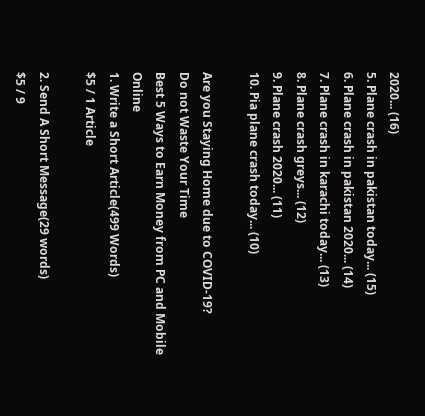2020... (16)
5. Plane crash in pakistan today... (15)
6. Plane crash in pakistan 2020... (14)
7. Plane crash in karachi today... (13)
8. Plane crash greys... (12)
9. Plane crash 2020... (11)
10. Pia plane crash today... (10)

Are you Staying Home due to COVID-19?
Do not Waste Your Time
Best 5 Ways to Earn Money from PC and Mobile Online
1. Write a Short Article(499 Words)
$5 / 1 Article

2. Send A Short Message(29 words)
$5 / 9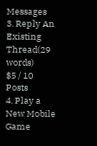Messages
3. Reply An Existing Thread(29 words)
$5 / 10 Posts
4. Play a New Mobile Game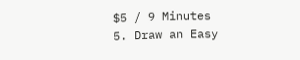$5 / 9 Minutes
5. Draw an Easy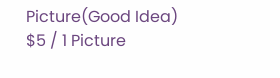Picture(Good Idea)
$5 / 1 Picture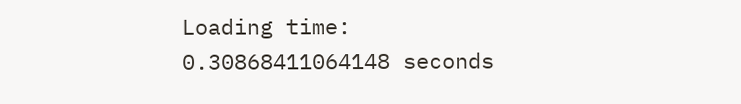Loading time: 0.30868411064148 seconds